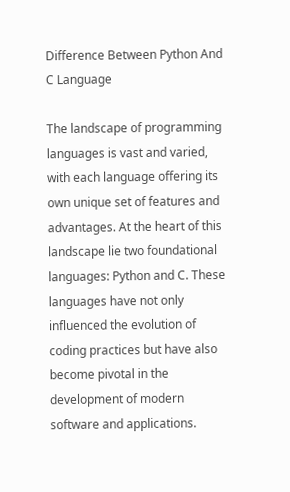Difference Between Python And C Language

The landscape of programming languages is vast and varied, with each language offering its own unique set of features and advantages. At the heart of this landscape lie two foundational languages: Python and C. These languages have not only influenced the evolution of coding practices but have also become pivotal in the development of modern software and applications.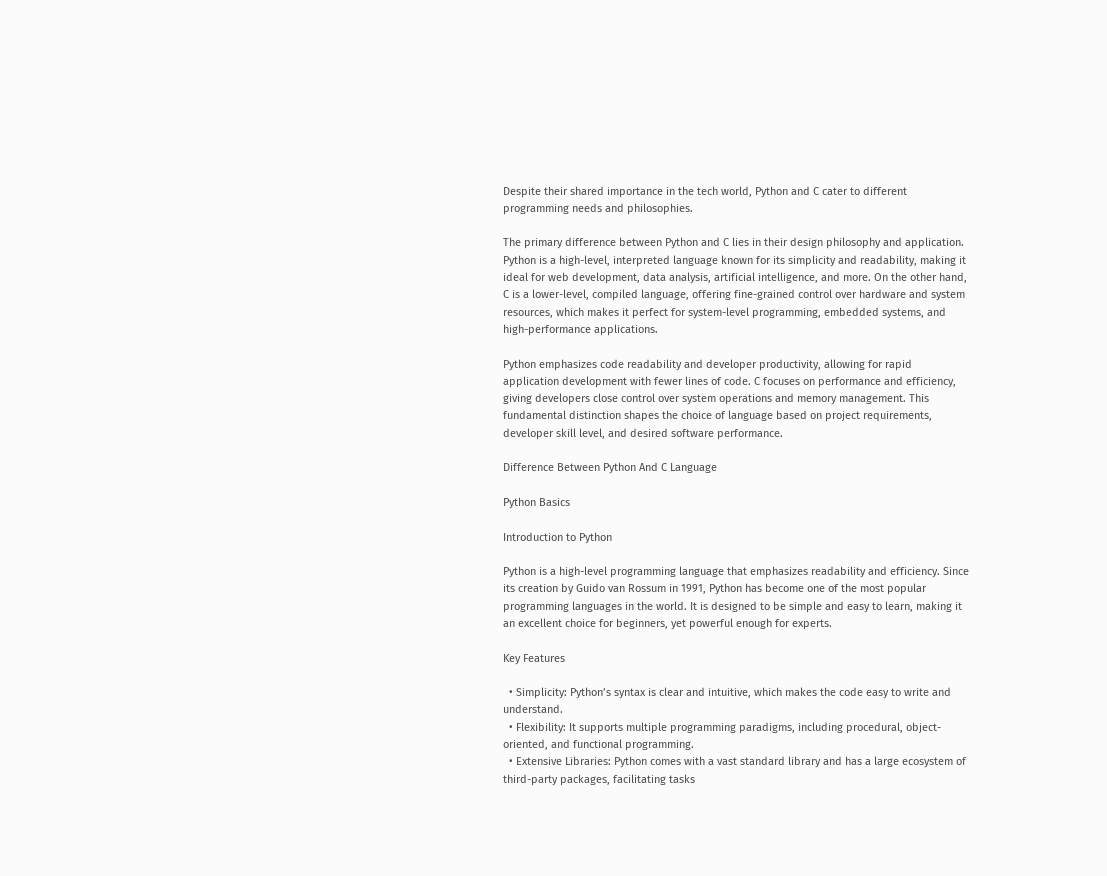Despite their shared importance in the tech world, Python and C cater to different programming needs and philosophies.

The primary difference between Python and C lies in their design philosophy and application. Python is a high-level, interpreted language known for its simplicity and readability, making it ideal for web development, data analysis, artificial intelligence, and more. On the other hand, C is a lower-level, compiled language, offering fine-grained control over hardware and system resources, which makes it perfect for system-level programming, embedded systems, and high-performance applications.

Python emphasizes code readability and developer productivity, allowing for rapid application development with fewer lines of code. C focuses on performance and efficiency, giving developers close control over system operations and memory management. This fundamental distinction shapes the choice of language based on project requirements, developer skill level, and desired software performance.

Difference Between Python And C Language

Python Basics

Introduction to Python

Python is a high-level programming language that emphasizes readability and efficiency. Since its creation by Guido van Rossum in 1991, Python has become one of the most popular programming languages in the world. It is designed to be simple and easy to learn, making it an excellent choice for beginners, yet powerful enough for experts.

Key Features

  • Simplicity: Python’s syntax is clear and intuitive, which makes the code easy to write and understand.
  • Flexibility: It supports multiple programming paradigms, including procedural, object-oriented, and functional programming.
  • Extensive Libraries: Python comes with a vast standard library and has a large ecosystem of third-party packages, facilitating tasks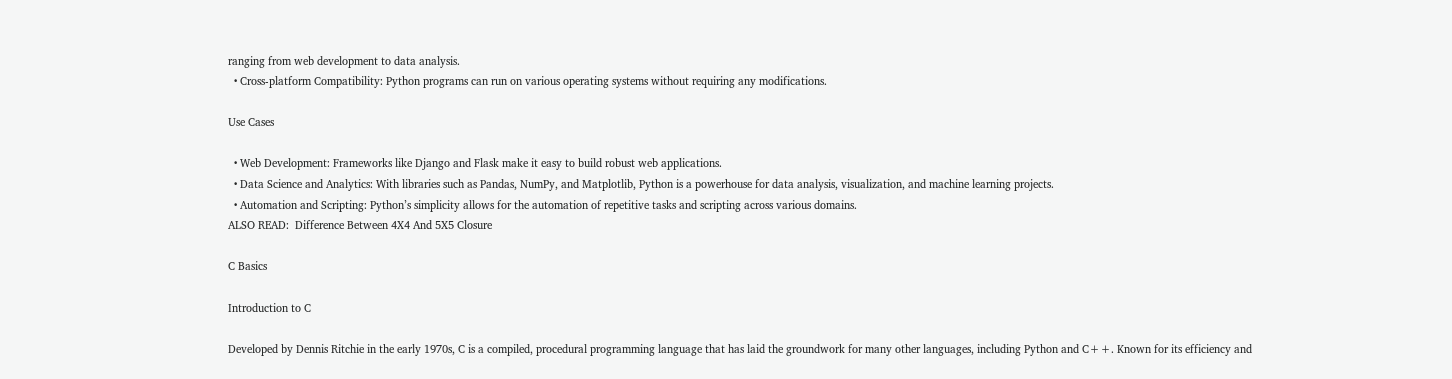ranging from web development to data analysis.
  • Cross-platform Compatibility: Python programs can run on various operating systems without requiring any modifications.

Use Cases

  • Web Development: Frameworks like Django and Flask make it easy to build robust web applications.
  • Data Science and Analytics: With libraries such as Pandas, NumPy, and Matplotlib, Python is a powerhouse for data analysis, visualization, and machine learning projects.
  • Automation and Scripting: Python’s simplicity allows for the automation of repetitive tasks and scripting across various domains.
ALSO READ:  Difference Between 4X4 And 5X5 Closure

C Basics

Introduction to C

Developed by Dennis Ritchie in the early 1970s, C is a compiled, procedural programming language that has laid the groundwork for many other languages, including Python and C++. Known for its efficiency and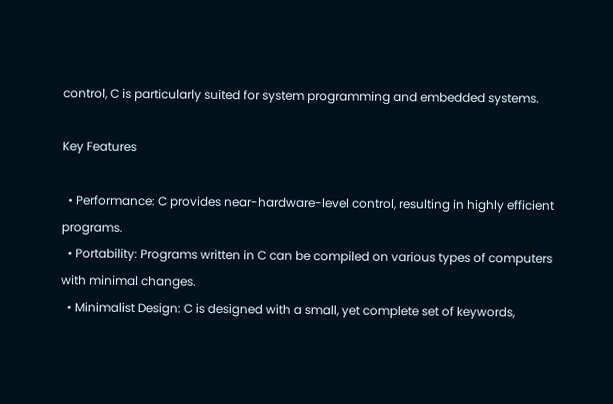control, C is particularly suited for system programming and embedded systems.

Key Features

  • Performance: C provides near-hardware-level control, resulting in highly efficient programs.
  • Portability: Programs written in C can be compiled on various types of computers with minimal changes.
  • Minimalist Design: C is designed with a small, yet complete set of keywords,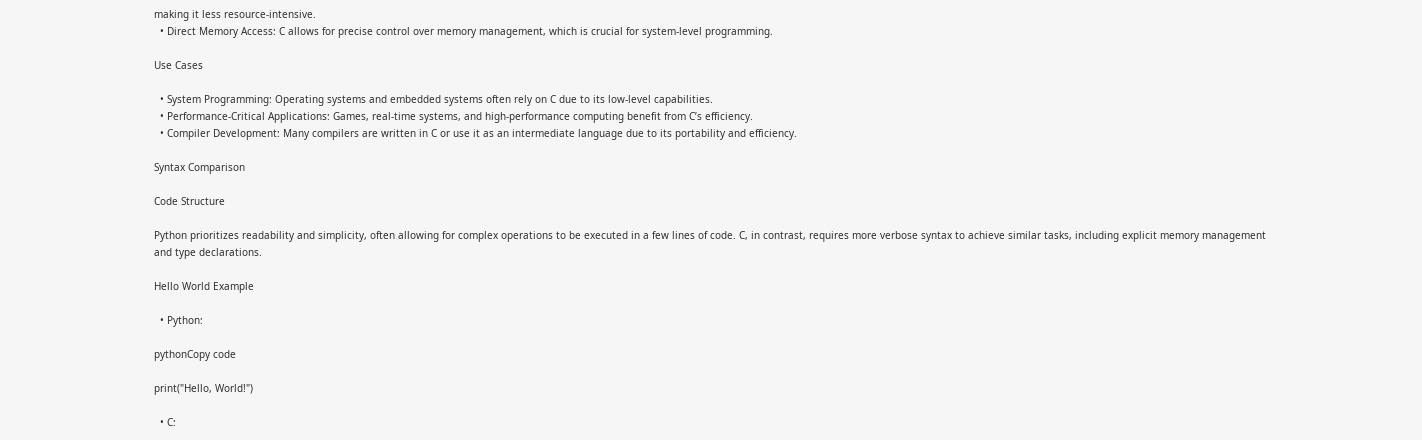making it less resource-intensive.
  • Direct Memory Access: C allows for precise control over memory management, which is crucial for system-level programming.

Use Cases

  • System Programming: Operating systems and embedded systems often rely on C due to its low-level capabilities.
  • Performance-Critical Applications: Games, real-time systems, and high-performance computing benefit from C’s efficiency.
  • Compiler Development: Many compilers are written in C or use it as an intermediate language due to its portability and efficiency.

Syntax Comparison

Code Structure

Python prioritizes readability and simplicity, often allowing for complex operations to be executed in a few lines of code. C, in contrast, requires more verbose syntax to achieve similar tasks, including explicit memory management and type declarations.

Hello World Example

  • Python:

pythonCopy code

print("Hello, World!")

  • C: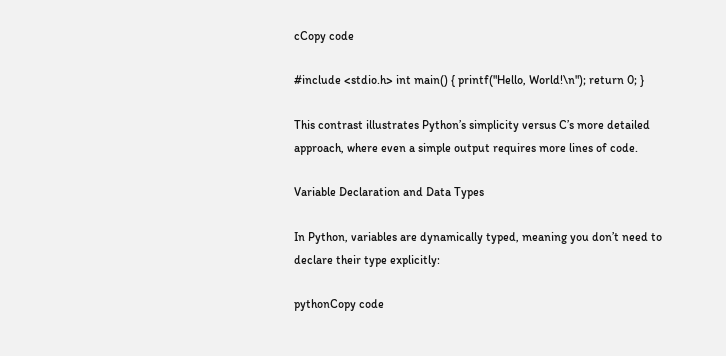cCopy code

#include <stdio.h> int main() { printf("Hello, World!\n"); return 0; }

This contrast illustrates Python’s simplicity versus C’s more detailed approach, where even a simple output requires more lines of code.

Variable Declaration and Data Types

In Python, variables are dynamically typed, meaning you don’t need to declare their type explicitly:

pythonCopy code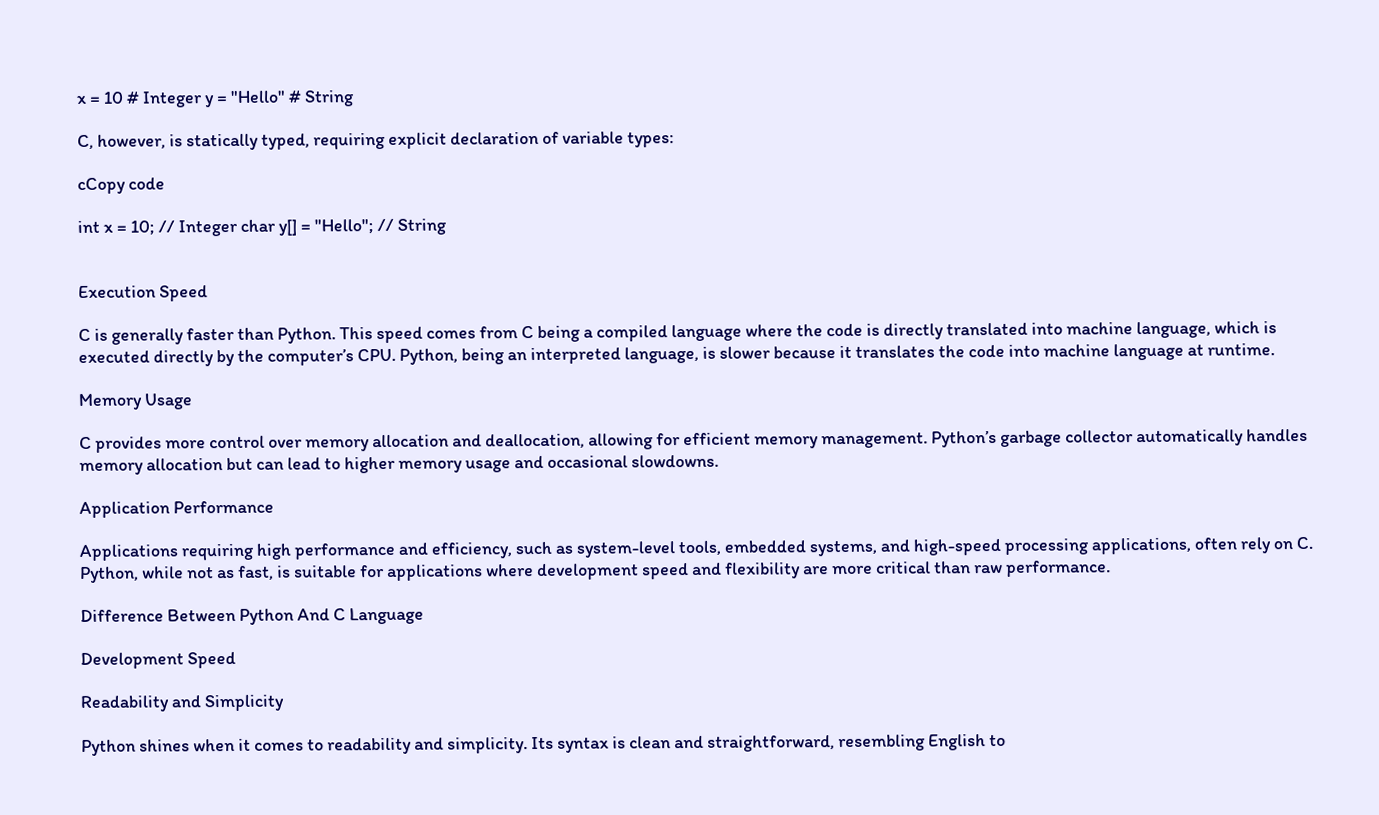x = 10 # Integer y = "Hello" # String

C, however, is statically typed, requiring explicit declaration of variable types:

cCopy code

int x = 10; // Integer char y[] = "Hello"; // String


Execution Speed

C is generally faster than Python. This speed comes from C being a compiled language where the code is directly translated into machine language, which is executed directly by the computer’s CPU. Python, being an interpreted language, is slower because it translates the code into machine language at runtime.

Memory Usage

C provides more control over memory allocation and deallocation, allowing for efficient memory management. Python’s garbage collector automatically handles memory allocation but can lead to higher memory usage and occasional slowdowns.

Application Performance

Applications requiring high performance and efficiency, such as system-level tools, embedded systems, and high-speed processing applications, often rely on C. Python, while not as fast, is suitable for applications where development speed and flexibility are more critical than raw performance.

Difference Between Python And C Language

Development Speed

Readability and Simplicity

Python shines when it comes to readability and simplicity. Its syntax is clean and straightforward, resembling English to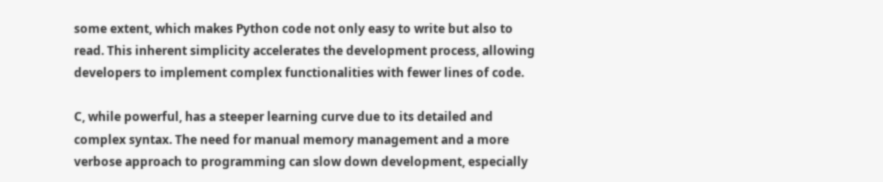some extent, which makes Python code not only easy to write but also to read. This inherent simplicity accelerates the development process, allowing developers to implement complex functionalities with fewer lines of code.

C, while powerful, has a steeper learning curve due to its detailed and complex syntax. The need for manual memory management and a more verbose approach to programming can slow down development, especially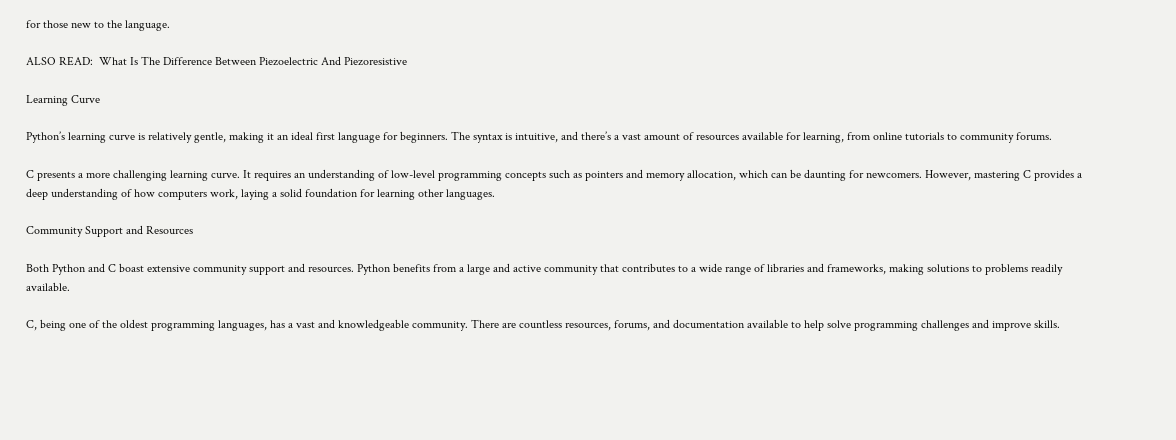for those new to the language.

ALSO READ:  What Is The Difference Between Piezoelectric And Piezoresistive

Learning Curve

Python’s learning curve is relatively gentle, making it an ideal first language for beginners. The syntax is intuitive, and there’s a vast amount of resources available for learning, from online tutorials to community forums.

C presents a more challenging learning curve. It requires an understanding of low-level programming concepts such as pointers and memory allocation, which can be daunting for newcomers. However, mastering C provides a deep understanding of how computers work, laying a solid foundation for learning other languages.

Community Support and Resources

Both Python and C boast extensive community support and resources. Python benefits from a large and active community that contributes to a wide range of libraries and frameworks, making solutions to problems readily available.

C, being one of the oldest programming languages, has a vast and knowledgeable community. There are countless resources, forums, and documentation available to help solve programming challenges and improve skills.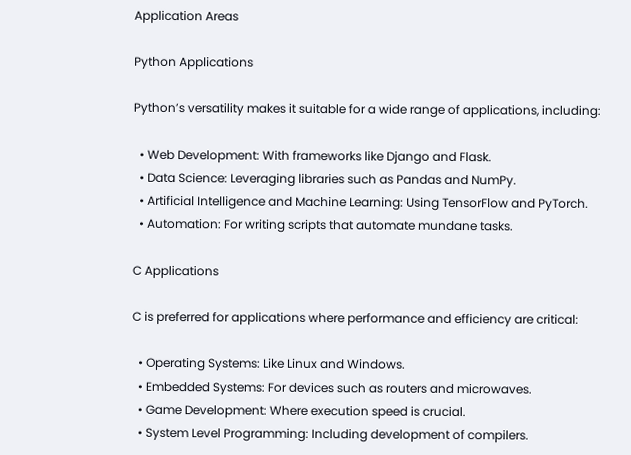Application Areas

Python Applications

Python’s versatility makes it suitable for a wide range of applications, including:

  • Web Development: With frameworks like Django and Flask.
  • Data Science: Leveraging libraries such as Pandas and NumPy.
  • Artificial Intelligence and Machine Learning: Using TensorFlow and PyTorch.
  • Automation: For writing scripts that automate mundane tasks.

C Applications

C is preferred for applications where performance and efficiency are critical:

  • Operating Systems: Like Linux and Windows.
  • Embedded Systems: For devices such as routers and microwaves.
  • Game Development: Where execution speed is crucial.
  • System Level Programming: Including development of compilers.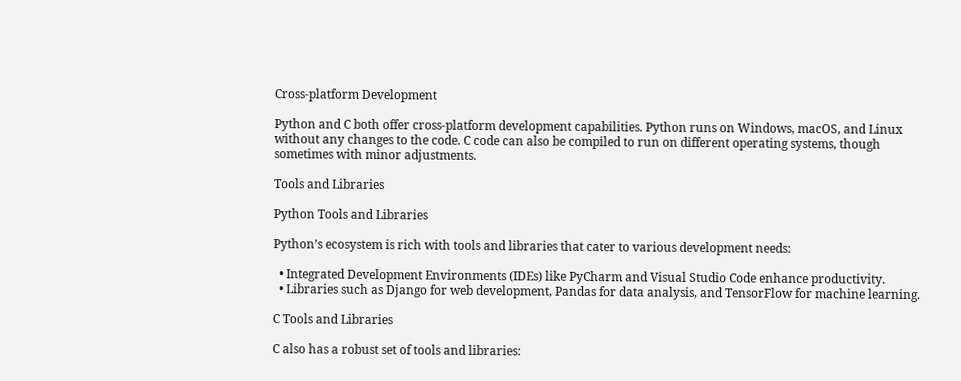Cross-platform Development

Python and C both offer cross-platform development capabilities. Python runs on Windows, macOS, and Linux without any changes to the code. C code can also be compiled to run on different operating systems, though sometimes with minor adjustments.

Tools and Libraries

Python Tools and Libraries

Python’s ecosystem is rich with tools and libraries that cater to various development needs:

  • Integrated Development Environments (IDEs) like PyCharm and Visual Studio Code enhance productivity.
  • Libraries such as Django for web development, Pandas for data analysis, and TensorFlow for machine learning.

C Tools and Libraries

C also has a robust set of tools and libraries: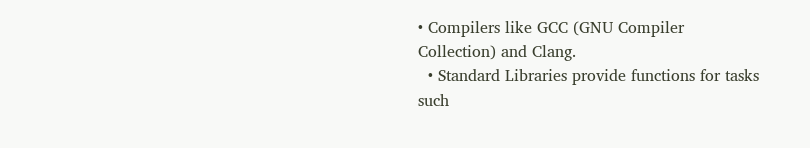• Compilers like GCC (GNU Compiler Collection) and Clang.
  • Standard Libraries provide functions for tasks such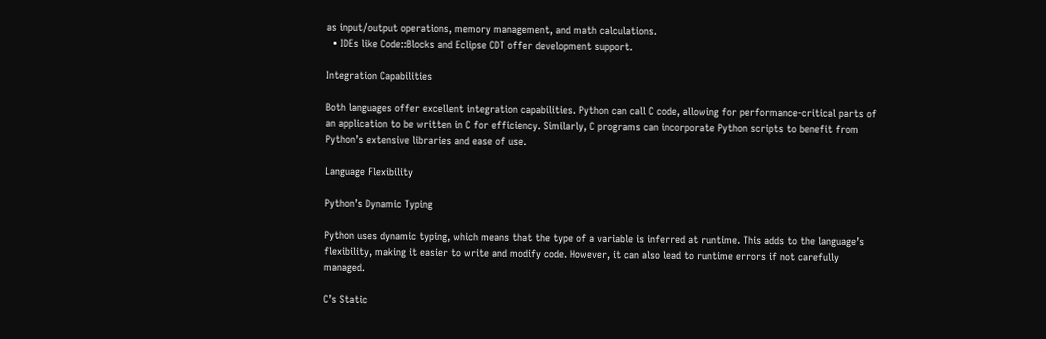as input/output operations, memory management, and math calculations.
  • IDEs like Code::Blocks and Eclipse CDT offer development support.

Integration Capabilities

Both languages offer excellent integration capabilities. Python can call C code, allowing for performance-critical parts of an application to be written in C for efficiency. Similarly, C programs can incorporate Python scripts to benefit from Python’s extensive libraries and ease of use.

Language Flexibility

Python’s Dynamic Typing

Python uses dynamic typing, which means that the type of a variable is inferred at runtime. This adds to the language’s flexibility, making it easier to write and modify code. However, it can also lead to runtime errors if not carefully managed.

C’s Static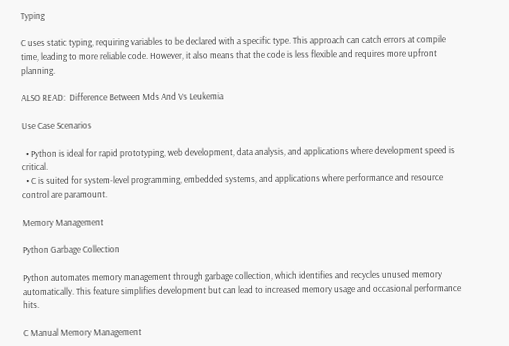Typing

C uses static typing, requiring variables to be declared with a specific type. This approach can catch errors at compile time, leading to more reliable code. However, it also means that the code is less flexible and requires more upfront planning.

ALSO READ:  Difference Between Mds And Vs Leukemia

Use Case Scenarios

  • Python is ideal for rapid prototyping, web development, data analysis, and applications where development speed is critical.
  • C is suited for system-level programming, embedded systems, and applications where performance and resource control are paramount.

Memory Management

Python Garbage Collection

Python automates memory management through garbage collection, which identifies and recycles unused memory automatically. This feature simplifies development but can lead to increased memory usage and occasional performance hits.

C Manual Memory Management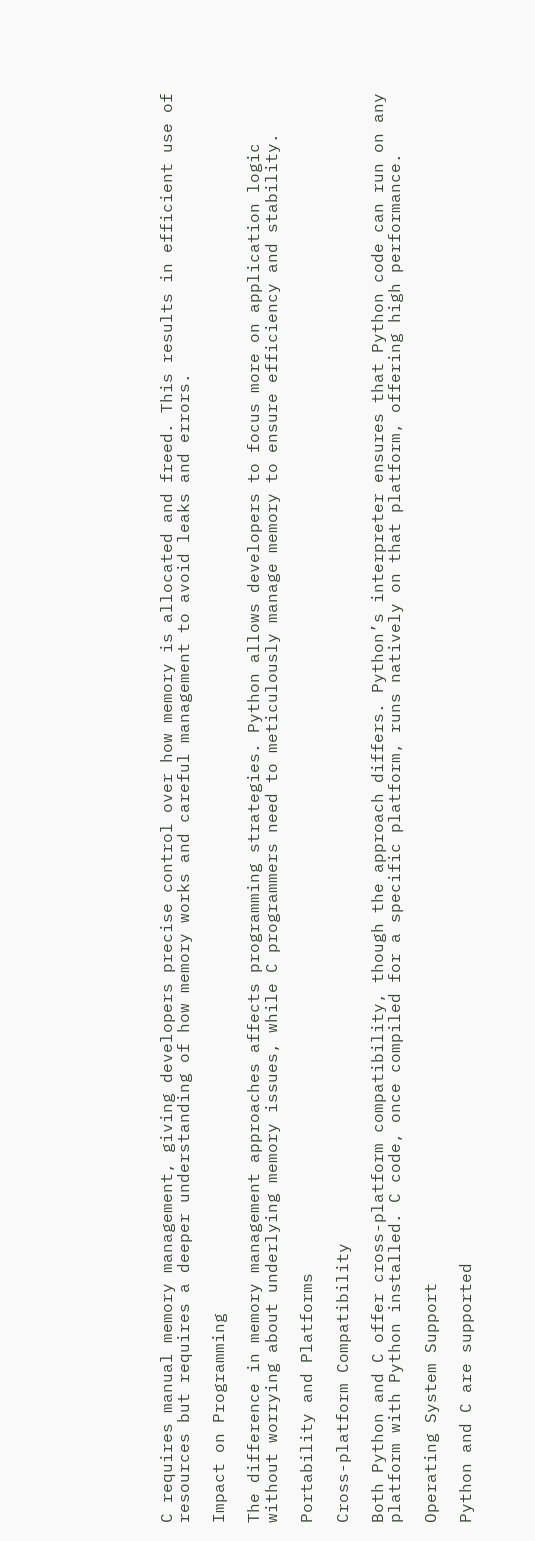C requires manual memory management, giving developers precise control over how memory is allocated and freed. This results in efficient use of resources but requires a deeper understanding of how memory works and careful management to avoid leaks and errors.

Impact on Programming

The difference in memory management approaches affects programming strategies. Python allows developers to focus more on application logic without worrying about underlying memory issues, while C programmers need to meticulously manage memory to ensure efficiency and stability.

Portability and Platforms

Cross-platform Compatibility

Both Python and C offer cross-platform compatibility, though the approach differs. Python’s interpreter ensures that Python code can run on any platform with Python installed. C code, once compiled for a specific platform, runs natively on that platform, offering high performance.

Operating System Support

Python and C are supported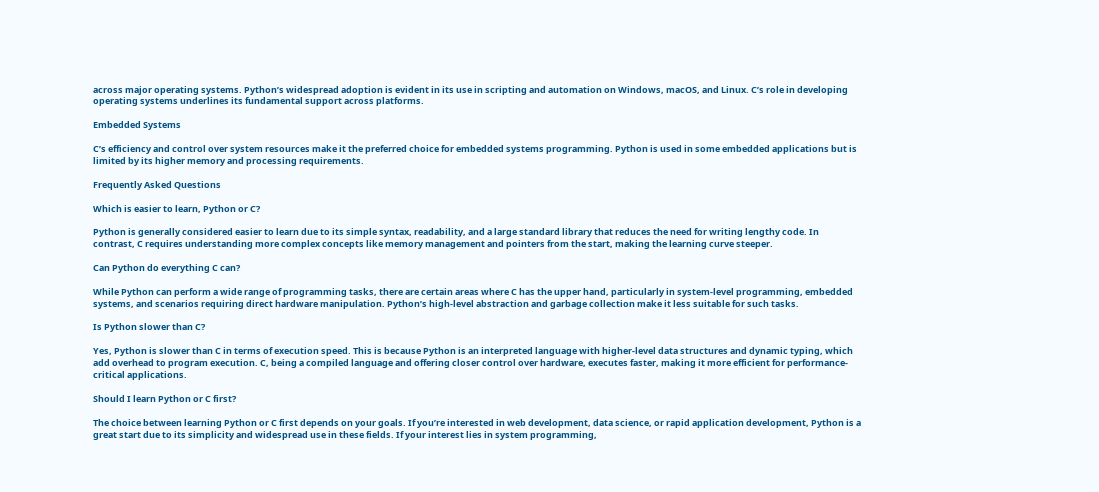across major operating systems. Python’s widespread adoption is evident in its use in scripting and automation on Windows, macOS, and Linux. C’s role in developing operating systems underlines its fundamental support across platforms.

Embedded Systems

C’s efficiency and control over system resources make it the preferred choice for embedded systems programming. Python is used in some embedded applications but is limited by its higher memory and processing requirements.

Frequently Asked Questions

Which is easier to learn, Python or C?

Python is generally considered easier to learn due to its simple syntax, readability, and a large standard library that reduces the need for writing lengthy code. In contrast, C requires understanding more complex concepts like memory management and pointers from the start, making the learning curve steeper.

Can Python do everything C can?

While Python can perform a wide range of programming tasks, there are certain areas where C has the upper hand, particularly in system-level programming, embedded systems, and scenarios requiring direct hardware manipulation. Python’s high-level abstraction and garbage collection make it less suitable for such tasks.

Is Python slower than C?

Yes, Python is slower than C in terms of execution speed. This is because Python is an interpreted language with higher-level data structures and dynamic typing, which add overhead to program execution. C, being a compiled language and offering closer control over hardware, executes faster, making it more efficient for performance-critical applications.

Should I learn Python or C first?

The choice between learning Python or C first depends on your goals. If you’re interested in web development, data science, or rapid application development, Python is a great start due to its simplicity and widespread use in these fields. If your interest lies in system programming,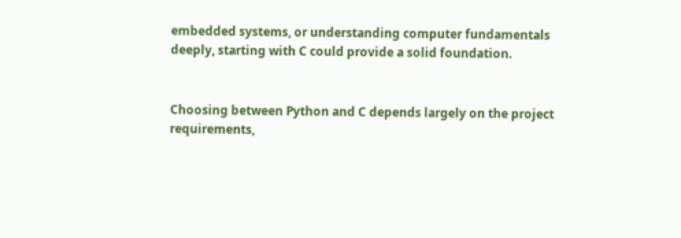embedded systems, or understanding computer fundamentals deeply, starting with C could provide a solid foundation.


Choosing between Python and C depends largely on the project requirements,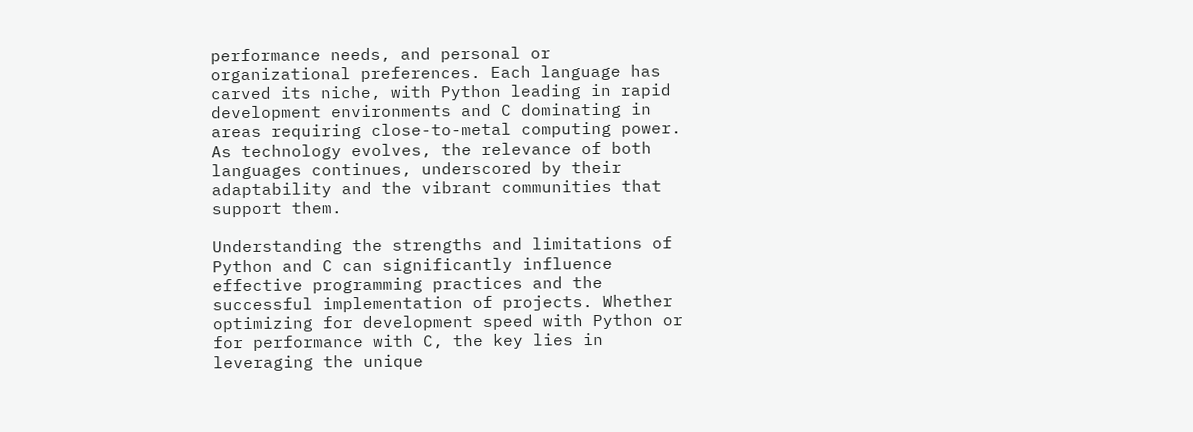performance needs, and personal or organizational preferences. Each language has carved its niche, with Python leading in rapid development environments and C dominating in areas requiring close-to-metal computing power. As technology evolves, the relevance of both languages continues, underscored by their adaptability and the vibrant communities that support them.

Understanding the strengths and limitations of Python and C can significantly influence effective programming practices and the successful implementation of projects. Whether optimizing for development speed with Python or for performance with C, the key lies in leveraging the unique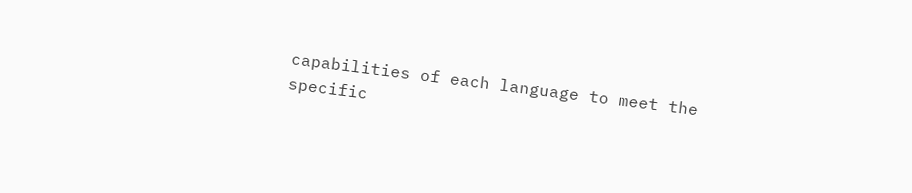capabilities of each language to meet the specific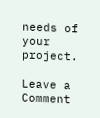needs of your project.

Leave a Comment